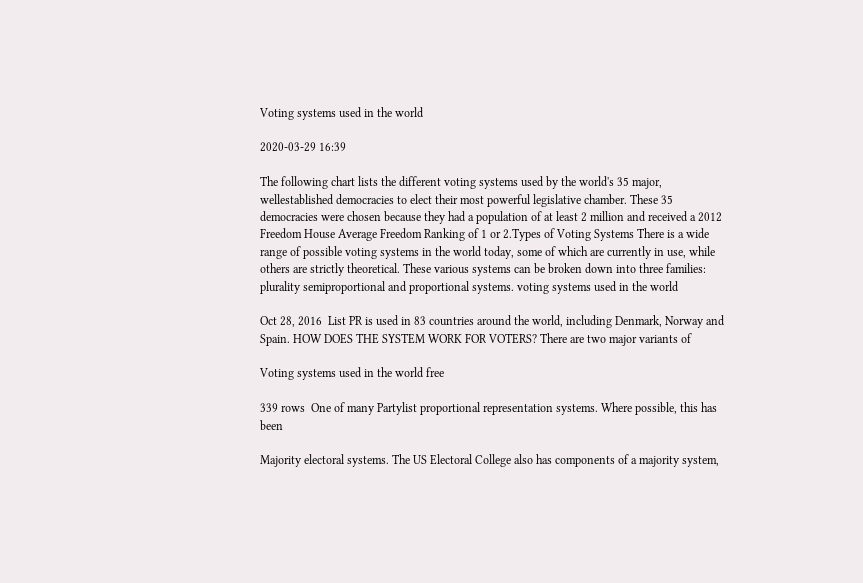Voting systems used in the world

2020-03-29 16:39

The following chart lists the different voting systems used by the world's 35 major, wellestablished democracies to elect their most powerful legislative chamber. These 35 democracies were chosen because they had a population of at least 2 million and received a 2012 Freedom House Average Freedom Ranking of 1 or 2.Types of Voting Systems There is a wide range of possible voting systems in the world today, some of which are currently in use, while others are strictly theoretical. These various systems can be broken down into three families: plurality semiproportional and proportional systems. voting systems used in the world

Oct 28, 2016  List PR is used in 83 countries around the world, including Denmark, Norway and Spain. HOW DOES THE SYSTEM WORK FOR VOTERS? There are two major variants of

Voting systems used in the world free

339 rows  One of many Partylist proportional representation systems. Where possible, this has been

Majority electoral systems. The US Electoral College also has components of a majority system,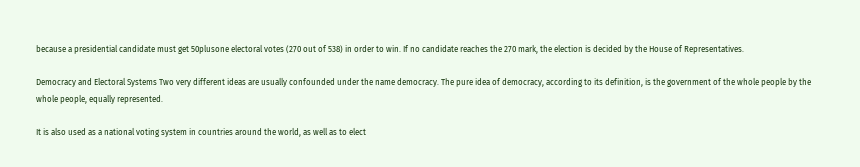because a presidential candidate must get 50plusone electoral votes (270 out of 538) in order to win. If no candidate reaches the 270 mark, the election is decided by the House of Representatives.

Democracy and Electoral Systems Two very different ideas are usually confounded under the name democracy. The pure idea of democracy, according to its definition, is the government of the whole people by the whole people, equally represented.

It is also used as a national voting system in countries around the world, as well as to elect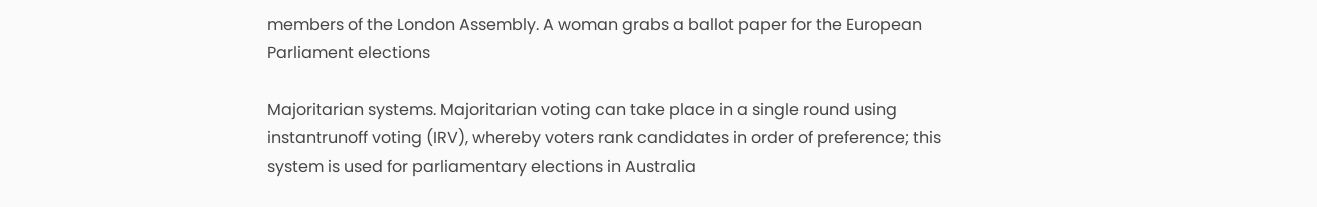members of the London Assembly. A woman grabs a ballot paper for the European Parliament elections

Majoritarian systems. Majoritarian voting can take place in a single round using instantrunoff voting (IRV), whereby voters rank candidates in order of preference; this system is used for parliamentary elections in Australia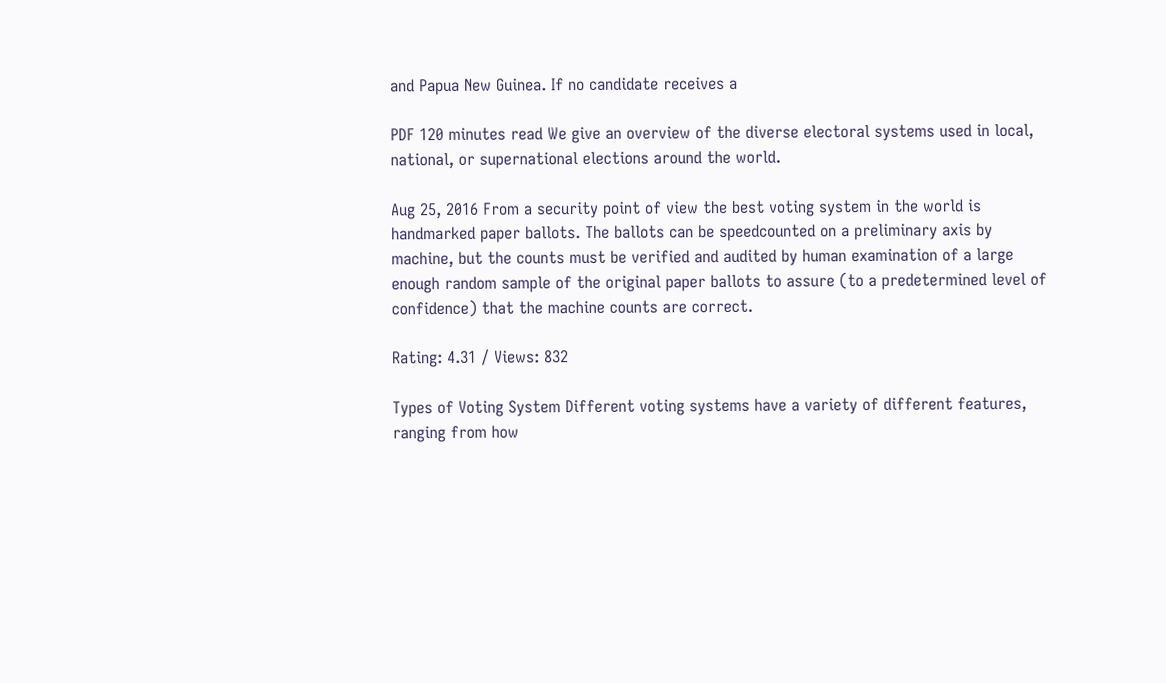and Papua New Guinea. If no candidate receives a

PDF 120 minutes read We give an overview of the diverse electoral systems used in local, national, or supernational elections around the world.

Aug 25, 2016 From a security point of view the best voting system in the world is handmarked paper ballots. The ballots can be speedcounted on a preliminary axis by machine, but the counts must be verified and audited by human examination of a large enough random sample of the original paper ballots to assure (to a predetermined level of confidence) that the machine counts are correct.

Rating: 4.31 / Views: 832

Types of Voting System Different voting systems have a variety of different features, ranging from how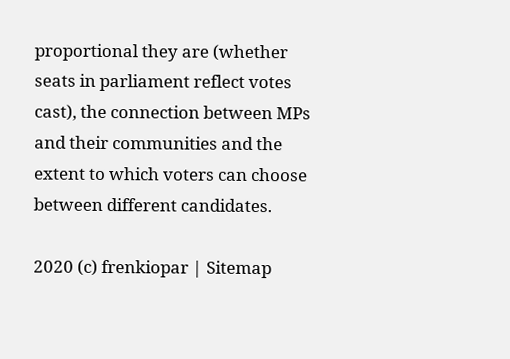proportional they are (whether seats in parliament reflect votes cast), the connection between MPs and their communities and the extent to which voters can choose between different candidates.

2020 (c) frenkiopar | Sitemap